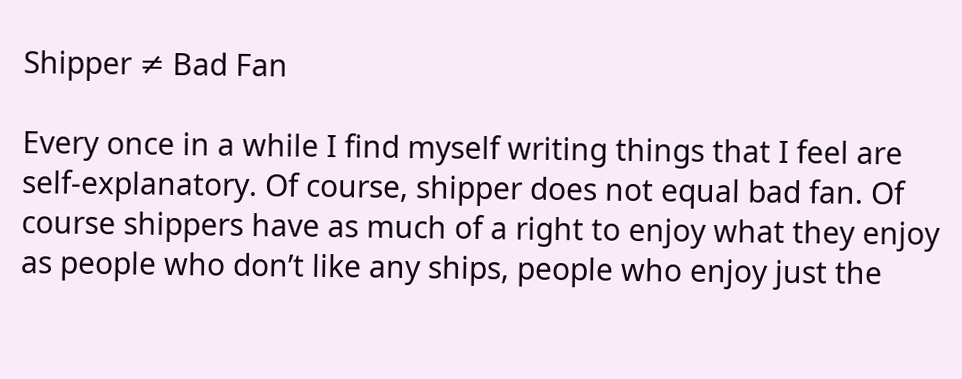Shipper ≠ Bad Fan

Every once in a while I find myself writing things that I feel are self-explanatory. Of course, shipper does not equal bad fan. Of course shippers have as much of a right to enjoy what they enjoy as people who don’t like any ships, people who enjoy just the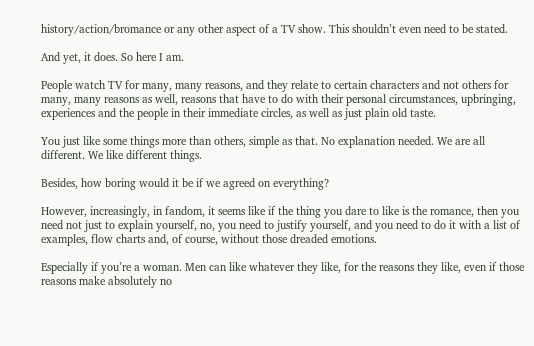history/action/bromance or any other aspect of a TV show. This shouldn’t even need to be stated.

And yet, it does. So here I am.

People watch TV for many, many reasons, and they relate to certain characters and not others for many, many reasons as well, reasons that have to do with their personal circumstances, upbringing, experiences and the people in their immediate circles, as well as just plain old taste.

You just like some things more than others, simple as that. No explanation needed. We are all different. We like different things.

Besides, how boring would it be if we agreed on everything?

However, increasingly, in fandom, it seems like if the thing you dare to like is the romance, then you need not just to explain yourself, no, you need to justify yourself, and you need to do it with a list of examples, flow charts and, of course, without those dreaded emotions.

Especially if you’re a woman. Men can like whatever they like, for the reasons they like, even if those reasons make absolutely no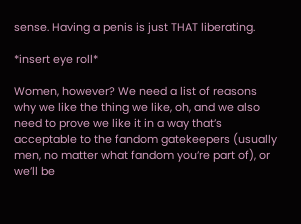sense. Having a penis is just THAT liberating.

*insert eye roll*

Women, however? We need a list of reasons why we like the thing we like, oh, and we also need to prove we like it in a way that’s acceptable to the fandom gatekeepers (usually men, no matter what fandom you’re part of), or we’ll be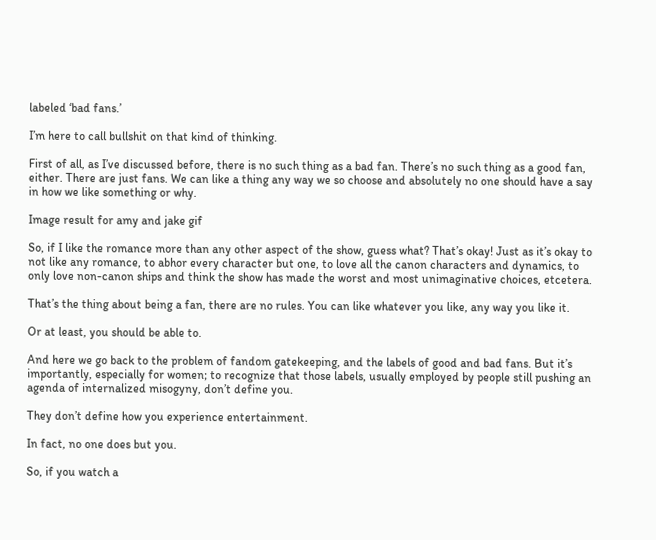labeled ‘bad fans.’

I’m here to call bullshit on that kind of thinking.

First of all, as I’ve discussed before, there is no such thing as a bad fan. There’s no such thing as a good fan, either. There are just fans. We can like a thing any way we so choose and absolutely no one should have a say in how we like something or why.

Image result for amy and jake gif

So, if I like the romance more than any other aspect of the show, guess what? That’s okay! Just as it’s okay to not like any romance, to abhor every character but one, to love all the canon characters and dynamics, to only love non-canon ships and think the show has made the worst and most unimaginative choices, etcetera.

That’s the thing about being a fan, there are no rules. You can like whatever you like, any way you like it.

Or at least, you should be able to.

And here we go back to the problem of fandom gatekeeping, and the labels of good and bad fans. But it’s importantly, especially for women; to recognize that those labels, usually employed by people still pushing an agenda of internalized misogyny, don’t define you.

They don’t define how you experience entertainment.

In fact, no one does but you.

So, if you watch a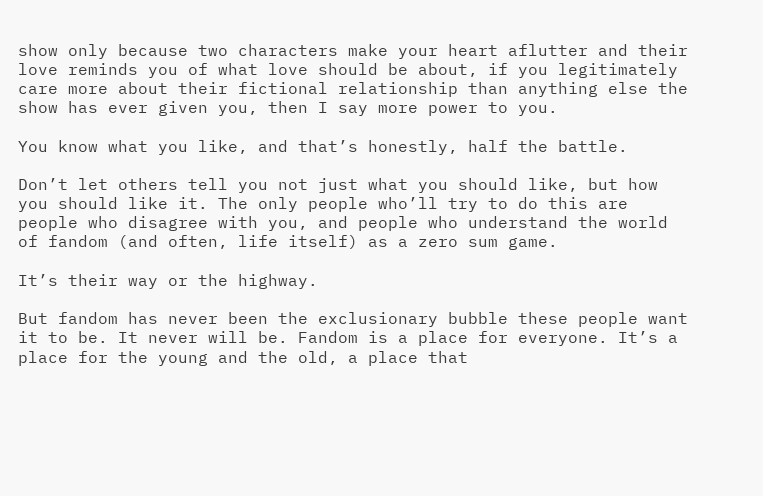show only because two characters make your heart aflutter and their love reminds you of what love should be about, if you legitimately care more about their fictional relationship than anything else the show has ever given you, then I say more power to you.

You know what you like, and that’s honestly, half the battle.

Don’t let others tell you not just what you should like, but how you should like it. The only people who’ll try to do this are people who disagree with you, and people who understand the world of fandom (and often, life itself) as a zero sum game.

It’s their way or the highway.

But fandom has never been the exclusionary bubble these people want it to be. It never will be. Fandom is a place for everyone. It’s a place for the young and the old, a place that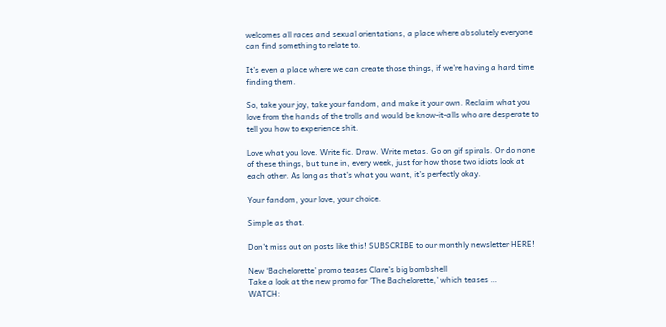welcomes all races and sexual orientations, a place where absolutely everyone can find something to relate to.

It’s even a place where we can create those things, if we’re having a hard time finding them.

So, take your joy, take your fandom, and make it your own. Reclaim what you love from the hands of the trolls and would be know-it-alls who are desperate to tell you how to experience shit.

Love what you love. Write fic. Draw. Write metas. Go on gif spirals. Or do none of these things, but tune in, every week, just for how those two idiots look at each other. As long as that’s what you want, it’s perfectly okay.

Your fandom, your love, your choice.

Simple as that.

Don’t miss out on posts like this! SUBSCRIBE to our monthly newsletter HERE!

New ‘Bachelorette’ promo teases Clare’s big bombshell
Take a look at the new promo for 'The Bachelorette,' which teases …
WATCH: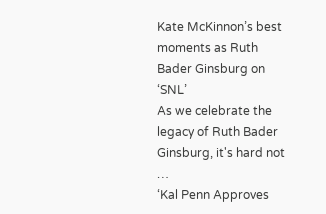Kate McKinnon’s best moments as Ruth Bader Ginsburg on ‘SNL’
As we celebrate the legacy of Ruth Bader Ginsburg, it's hard not …
‘Kal Penn Approves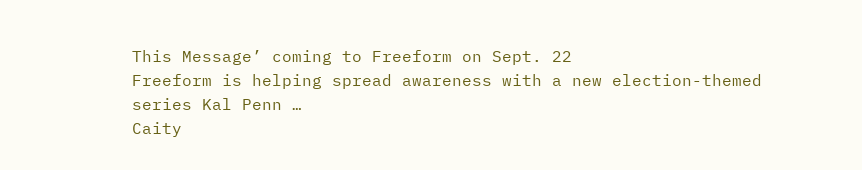This Message’ coming to Freeform on Sept. 22
Freeform is helping spread awareness with a new election-themed series Kal Penn …
Caity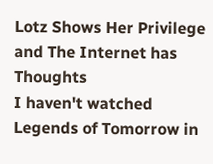Lotz Shows Her Privilege and The Internet has Thoughts
I haven't watched Legends of Tomorrow in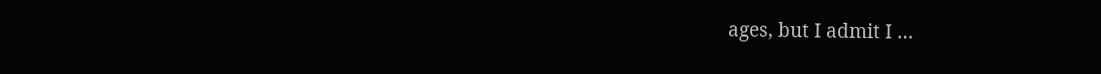ages, but I admit I …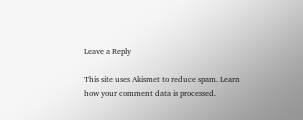Leave a Reply

This site uses Akismet to reduce spam. Learn how your comment data is processed.